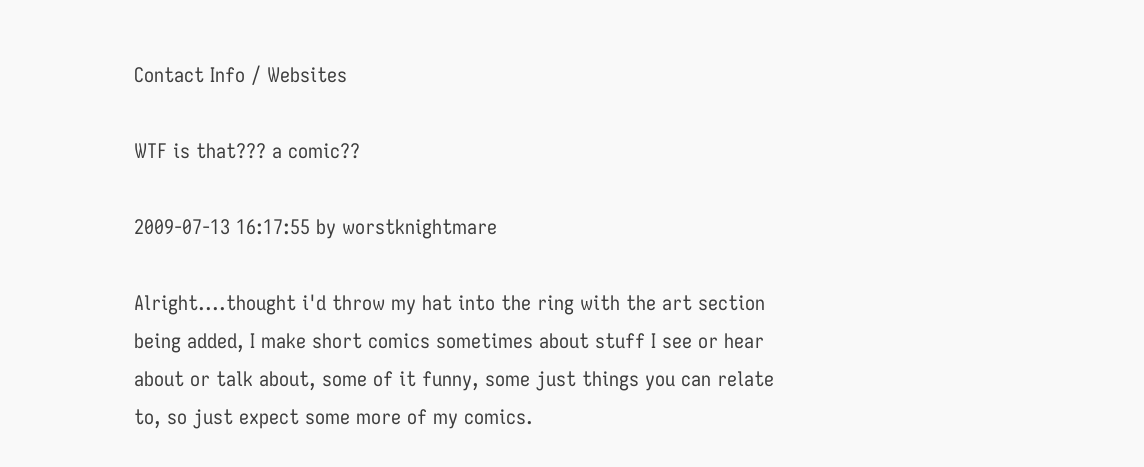Contact Info / Websites

WTF is that??? a comic??

2009-07-13 16:17:55 by worstknightmare

Alright....thought i'd throw my hat into the ring with the art section being added, I make short comics sometimes about stuff I see or hear about or talk about, some of it funny, some just things you can relate to, so just expect some more of my comics.